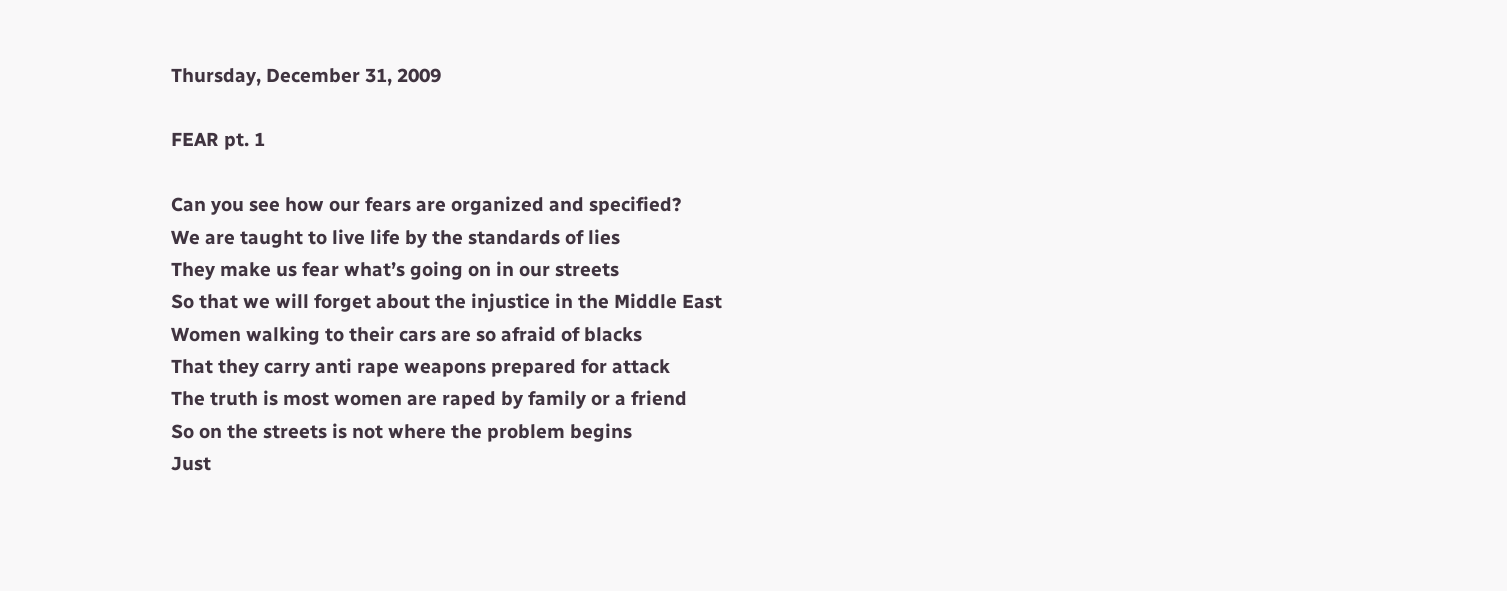Thursday, December 31, 2009

FEAR pt. 1

Can you see how our fears are organized and specified?
We are taught to live life by the standards of lies
They make us fear what’s going on in our streets
So that we will forget about the injustice in the Middle East
Women walking to their cars are so afraid of blacks
That they carry anti rape weapons prepared for attack
The truth is most women are raped by family or a friend
So on the streets is not where the problem begins
Just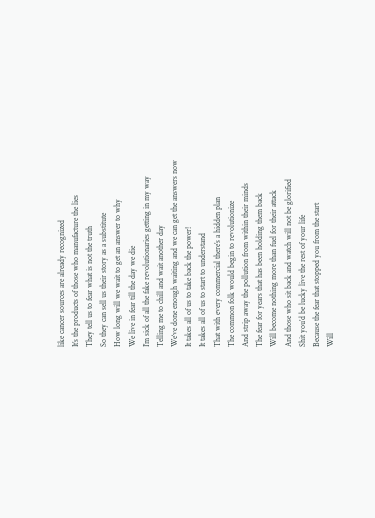like cancer sources are already recognized
It’s the products of those who manufacture the lies
They tell us to fear what is not the truth
So they can sell us their story as a substitute
How long will we wait to get an answer to why
We live in fear till the day we die
I’m sick of all the fake revolutionaries getting in my way
Telling me to chill and wait another day
We‘ve done enough waiting and we can get the answers now
It takes all of us to take back the power!
It takes all of us to start to understand
That with every commercial there’s a hidden plan
The common folk would begin to revolutionize
And strip away the pollution from within their minds
The fear for years that has been holding them back
Will become nothing more than fuel for their attack
And those who sit back and watch will not be glorified
Shit you’d be lucky live the rest of your life
Because the fear that stopped you from the start
Will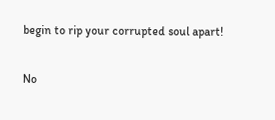begin to rip your corrupted soul apart!

No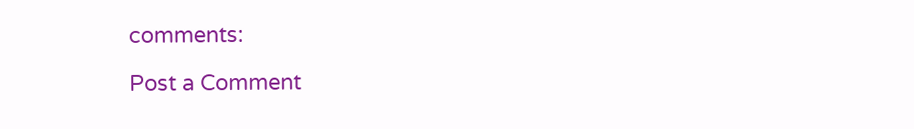comments:

Post a Comment